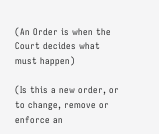(An Order is when the Court decides what must happen)

(Is this a new order, or to change, remove or enforce an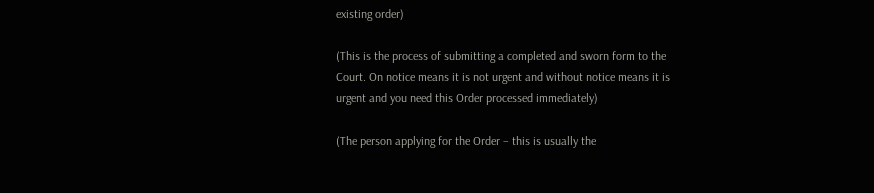existing order)

(This is the process of submitting a completed and sworn form to the Court. On notice means it is not urgent and without notice means it is urgent and you need this Order processed immediately)

(The person applying for the Order – this is usually the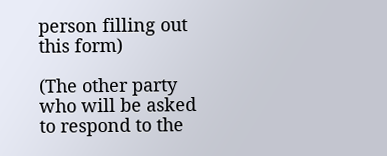person filling out this form)

(The other party who will be asked to respond to the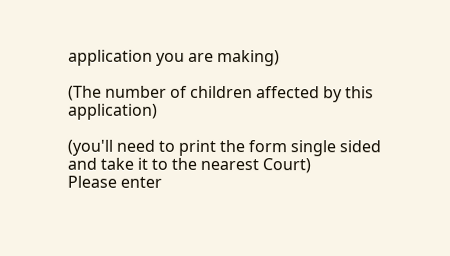application you are making)

(The number of children affected by this application)

(you'll need to print the form single sided and take it to the nearest Court)
Please enter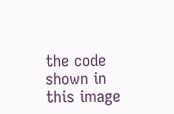the code shown in this image